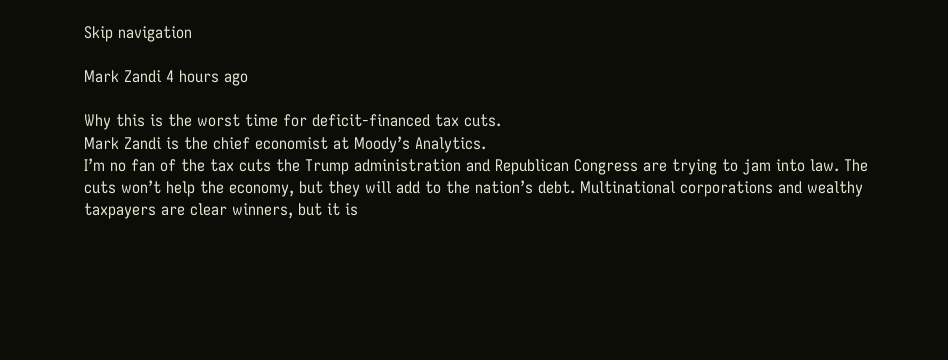Skip navigation

Mark Zandi 4 hours ago

Why this is the worst time for deficit-financed tax cuts.
Mark Zandi is the chief economist at Moody’s Analytics.
I’m no fan of the tax cuts the Trump administration and Republican Congress are trying to jam into law. The cuts won’t help the economy, but they will add to the nation’s debt. Multinational corporations and wealthy taxpayers are clear winners, but it is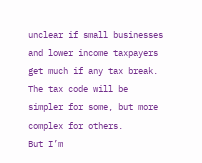unclear if small businesses and lower income taxpayers get much if any tax break. The tax code will be simpler for some, but more complex for others.
But I’m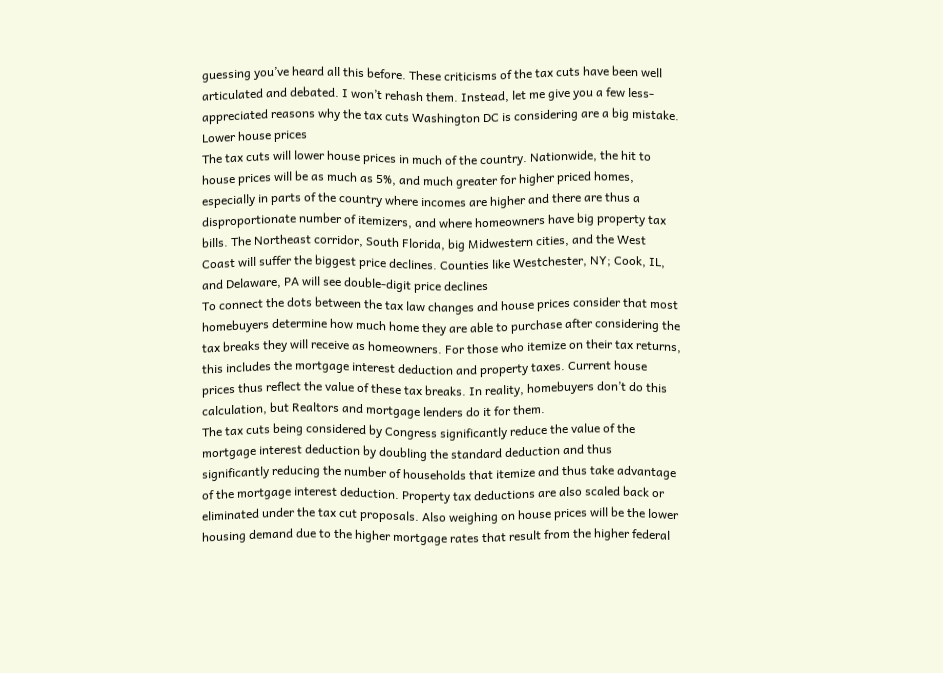guessing you’ve heard all this before. These criticisms of the tax cuts have been well articulated and debated. I won’t rehash them. Instead, let me give you a few less-appreciated reasons why the tax cuts Washington DC is considering are a big mistake.
Lower house prices
The tax cuts will lower house prices in much of the country. Nationwide, the hit to house prices will be as much as 5%, and much greater for higher priced homes, especially in parts of the country where incomes are higher and there are thus a disproportionate number of itemizers, and where homeowners have big property tax bills. The Northeast corridor, South Florida, big Midwestern cities, and the West Coast will suffer the biggest price declines. Counties like Westchester, NY; Cook, IL, and Delaware, PA will see double-digit price declines
To connect the dots between the tax law changes and house prices consider that most homebuyers determine how much home they are able to purchase after considering the tax breaks they will receive as homeowners. For those who itemize on their tax returns, this includes the mortgage interest deduction and property taxes. Current house prices thus reflect the value of these tax breaks. In reality, homebuyers don’t do this calculation, but Realtors and mortgage lenders do it for them.
The tax cuts being considered by Congress significantly reduce the value of the mortgage interest deduction by doubling the standard deduction and thus significantly reducing the number of households that itemize and thus take advantage of the mortgage interest deduction. Property tax deductions are also scaled back or eliminated under the tax cut proposals. Also weighing on house prices will be the lower housing demand due to the higher mortgage rates that result from the higher federal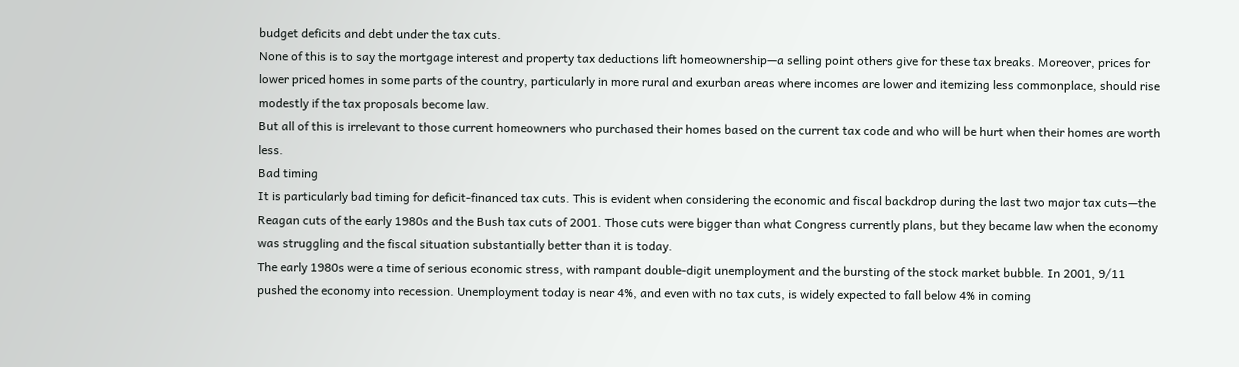budget deficits and debt under the tax cuts.
None of this is to say the mortgage interest and property tax deductions lift homeownership—a selling point others give for these tax breaks. Moreover, prices for lower priced homes in some parts of the country, particularly in more rural and exurban areas where incomes are lower and itemizing less commonplace, should rise modestly if the tax proposals become law.
But all of this is irrelevant to those current homeowners who purchased their homes based on the current tax code and who will be hurt when their homes are worth less.
Bad timing
It is particularly bad timing for deficit-financed tax cuts. This is evident when considering the economic and fiscal backdrop during the last two major tax cuts—the Reagan cuts of the early 1980s and the Bush tax cuts of 2001. Those cuts were bigger than what Congress currently plans, but they became law when the economy was struggling and the fiscal situation substantially better than it is today.
The early 1980s were a time of serious economic stress, with rampant double-digit unemployment and the bursting of the stock market bubble. In 2001, 9/11 pushed the economy into recession. Unemployment today is near 4%, and even with no tax cuts, is widely expected to fall below 4% in coming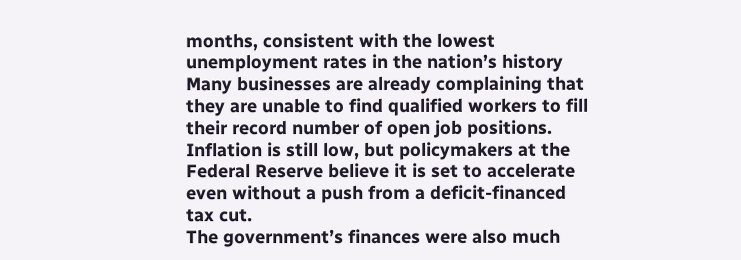months, consistent with the lowest unemployment rates in the nation’s history
Many businesses are already complaining that they are unable to find qualified workers to fill their record number of open job positions. Inflation is still low, but policymakers at the Federal Reserve believe it is set to accelerate even without a push from a deficit-financed tax cut.
The government’s finances were also much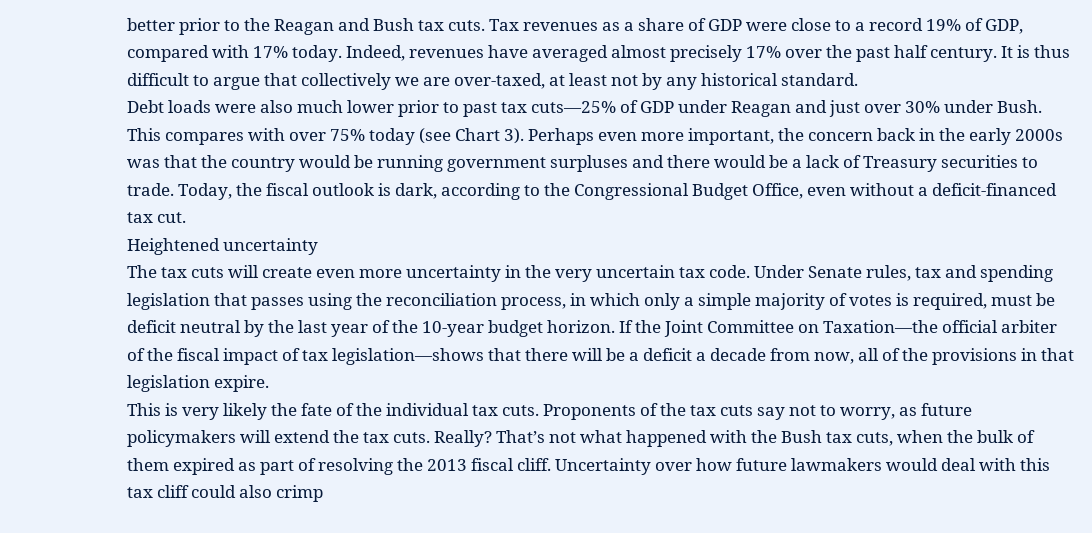better prior to the Reagan and Bush tax cuts. Tax revenues as a share of GDP were close to a record 19% of GDP, compared with 17% today. Indeed, revenues have averaged almost precisely 17% over the past half century. It is thus difficult to argue that collectively we are over-taxed, at least not by any historical standard.
Debt loads were also much lower prior to past tax cuts—25% of GDP under Reagan and just over 30% under Bush. This compares with over 75% today (see Chart 3). Perhaps even more important, the concern back in the early 2000s was that the country would be running government surpluses and there would be a lack of Treasury securities to trade. Today, the fiscal outlook is dark, according to the Congressional Budget Office, even without a deficit-financed tax cut.
Heightened uncertainty
The tax cuts will create even more uncertainty in the very uncertain tax code. Under Senate rules, tax and spending legislation that passes using the reconciliation process, in which only a simple majority of votes is required, must be deficit neutral by the last year of the 10-year budget horizon. If the Joint Committee on Taxation—the official arbiter of the fiscal impact of tax legislation—shows that there will be a deficit a decade from now, all of the provisions in that legislation expire.
This is very likely the fate of the individual tax cuts. Proponents of the tax cuts say not to worry, as future policymakers will extend the tax cuts. Really? That’s not what happened with the Bush tax cuts, when the bulk of them expired as part of resolving the 2013 fiscal cliff. Uncertainty over how future lawmakers would deal with this tax cliff could also crimp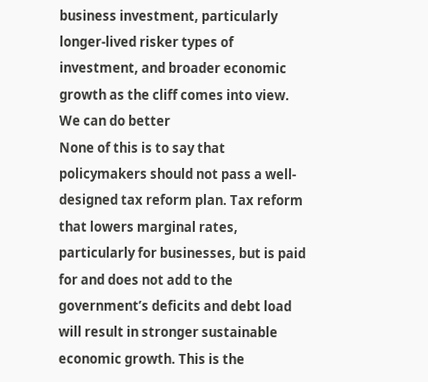business investment, particularly longer-lived risker types of investment, and broader economic growth as the cliff comes into view.
We can do better
None of this is to say that policymakers should not pass a well-designed tax reform plan. Tax reform that lowers marginal rates, particularly for businesses, but is paid for and does not add to the government’s deficits and debt load will result in stronger sustainable economic growth. This is the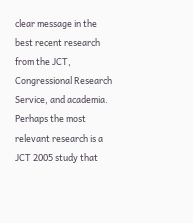clear message in the best recent research from the JCT, Congressional Research Service, and academia.
Perhaps the most relevant research is a JCT 2005 study that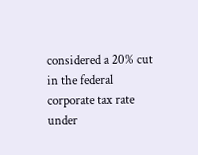considered a 20% cut in the federal corporate tax rate under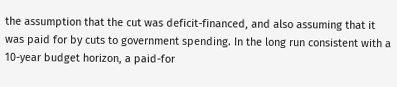the assumption that the cut was deficit-financed, and also assuming that it was paid for by cuts to government spending. In the long run consistent with a 10-year budget horizon, a paid-for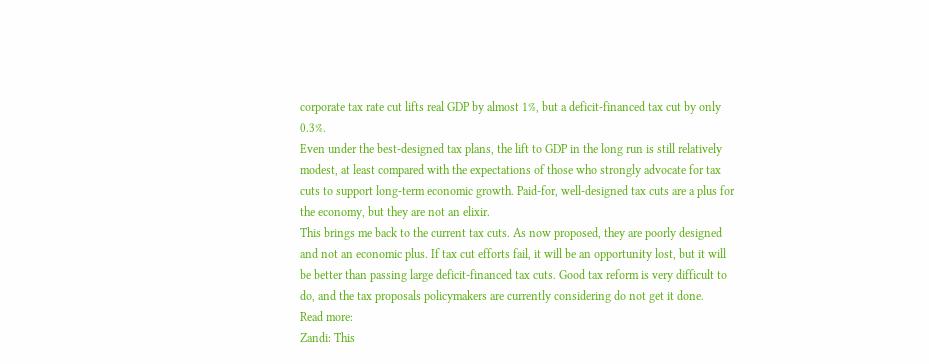corporate tax rate cut lifts real GDP by almost 1%, but a deficit-financed tax cut by only 0.3%.
Even under the best-designed tax plans, the lift to GDP in the long run is still relatively modest, at least compared with the expectations of those who strongly advocate for tax cuts to support long-term economic growth. Paid-for, well-designed tax cuts are a plus for the economy, but they are not an elixir.
This brings me back to the current tax cuts. As now proposed, they are poorly designed and not an economic plus. If tax cut efforts fail, it will be an opportunity lost, but it will be better than passing large deficit-financed tax cuts. Good tax reform is very difficult to do, and the tax proposals policymakers are currently considering do not get it done.
Read more:
Zandi: This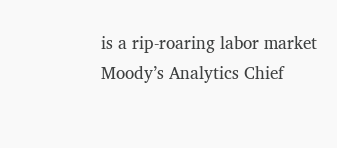is a rip-roaring labor market
Moody’s Analytics Chief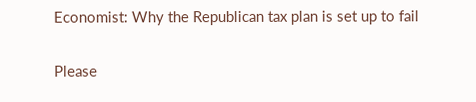Economist: Why the Republican tax plan is set up to fail

Please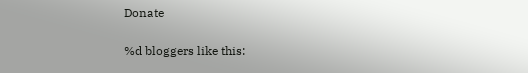Donate

%d bloggers like this: